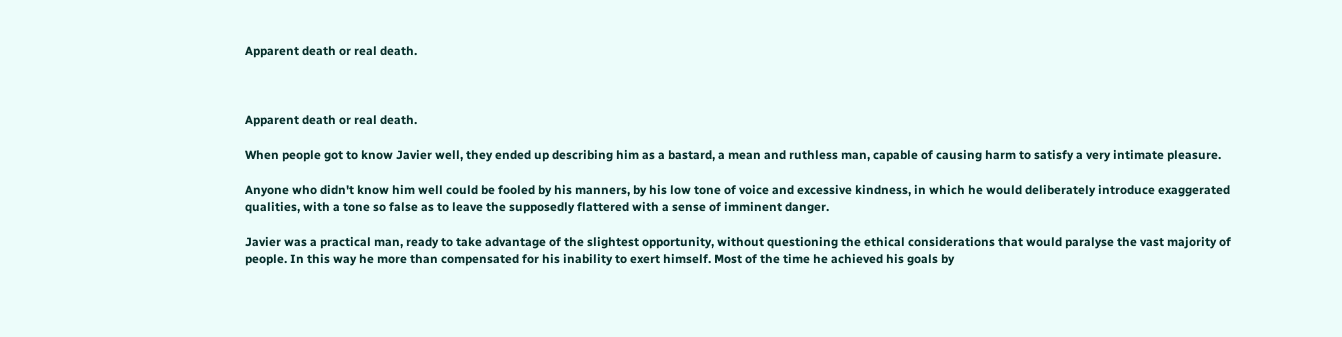Apparent death or real death.



Apparent death or real death.

When people got to know Javier well, they ended up describing him as a bastard, a mean and ruthless man, capable of causing harm to satisfy a very intimate pleasure.

Anyone who didn't know him well could be fooled by his manners, by his low tone of voice and excessive kindness, in which he would deliberately introduce exaggerated qualities, with a tone so false as to leave the supposedly flattered with a sense of imminent danger.

Javier was a practical man, ready to take advantage of the slightest opportunity, without questioning the ethical considerations that would paralyse the vast majority of people. In this way he more than compensated for his inability to exert himself. Most of the time he achieved his goals by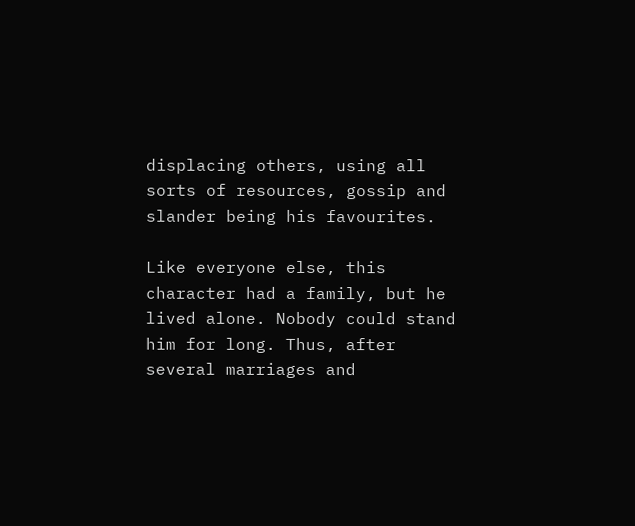displacing others, using all sorts of resources, gossip and slander being his favourites.

Like everyone else, this character had a family, but he lived alone. Nobody could stand him for long. Thus, after several marriages and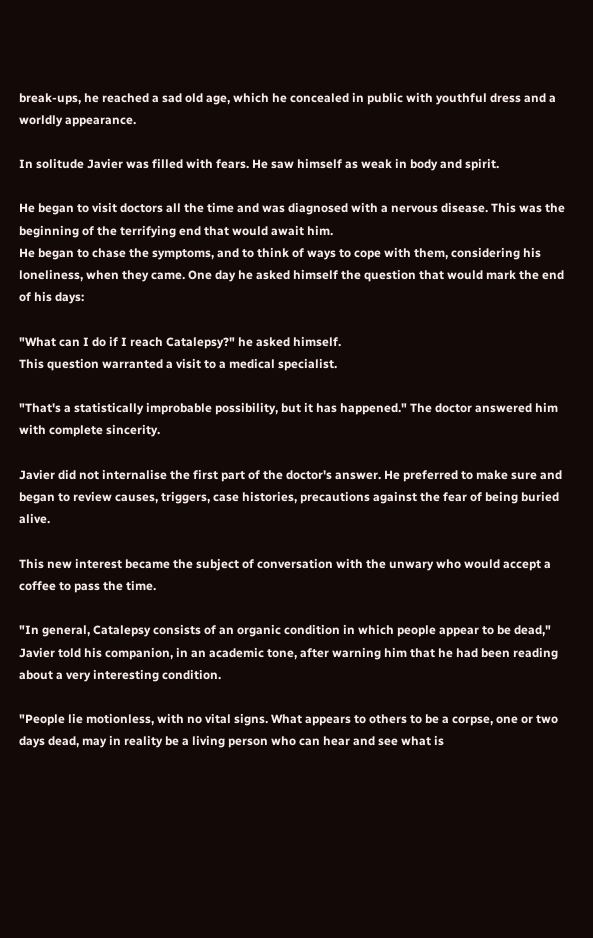break-ups, he reached a sad old age, which he concealed in public with youthful dress and a worldly appearance.

In solitude Javier was filled with fears. He saw himself as weak in body and spirit.

He began to visit doctors all the time and was diagnosed with a nervous disease. This was the beginning of the terrifying end that would await him.
He began to chase the symptoms, and to think of ways to cope with them, considering his loneliness, when they came. One day he asked himself the question that would mark the end of his days:

"What can I do if I reach Catalepsy?" he asked himself.
This question warranted a visit to a medical specialist.

"That's a statistically improbable possibility, but it has happened." The doctor answered him with complete sincerity.

Javier did not internalise the first part of the doctor's answer. He preferred to make sure and began to review causes, triggers, case histories, precautions against the fear of being buried alive.

This new interest became the subject of conversation with the unwary who would accept a coffee to pass the time.

"In general, Catalepsy consists of an organic condition in which people appear to be dead," Javier told his companion, in an academic tone, after warning him that he had been reading about a very interesting condition.

"People lie motionless, with no vital signs. What appears to others to be a corpse, one or two days dead, may in reality be a living person who can hear and see what is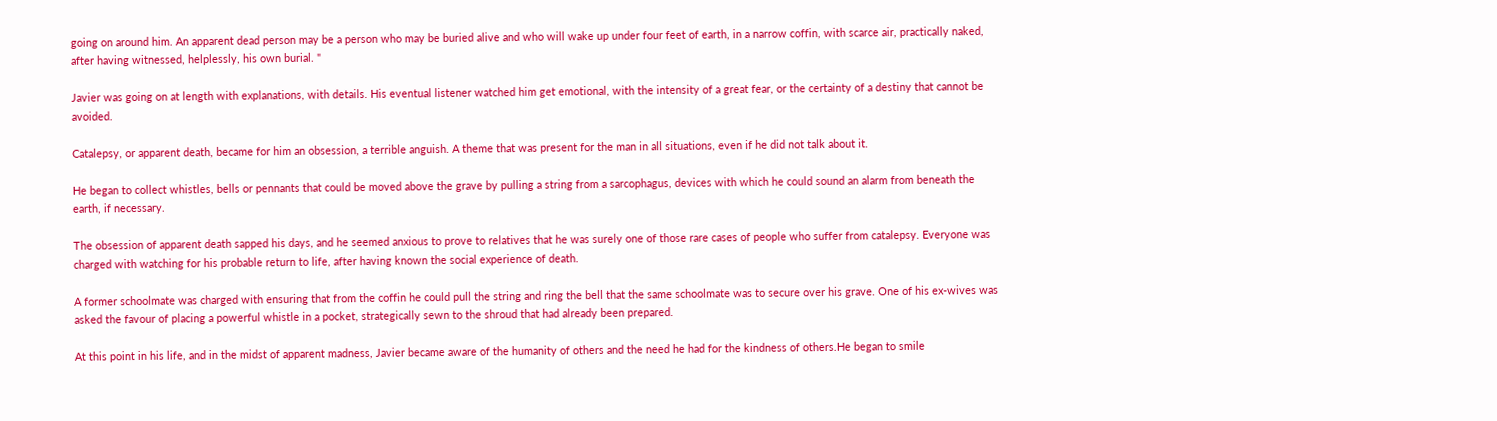going on around him. An apparent dead person may be a person who may be buried alive and who will wake up under four feet of earth, in a narrow coffin, with scarce air, practically naked, after having witnessed, helplessly, his own burial. "

Javier was going on at length with explanations, with details. His eventual listener watched him get emotional, with the intensity of a great fear, or the certainty of a destiny that cannot be avoided.

Catalepsy, or apparent death, became for him an obsession, a terrible anguish. A theme that was present for the man in all situations, even if he did not talk about it.

He began to collect whistles, bells or pennants that could be moved above the grave by pulling a string from a sarcophagus, devices with which he could sound an alarm from beneath the earth, if necessary.

The obsession of apparent death sapped his days, and he seemed anxious to prove to relatives that he was surely one of those rare cases of people who suffer from catalepsy. Everyone was charged with watching for his probable return to life, after having known the social experience of death.

A former schoolmate was charged with ensuring that from the coffin he could pull the string and ring the bell that the same schoolmate was to secure over his grave. One of his ex-wives was asked the favour of placing a powerful whistle in a pocket, strategically sewn to the shroud that had already been prepared.

At this point in his life, and in the midst of apparent madness, Javier became aware of the humanity of others and the need he had for the kindness of others.He began to smile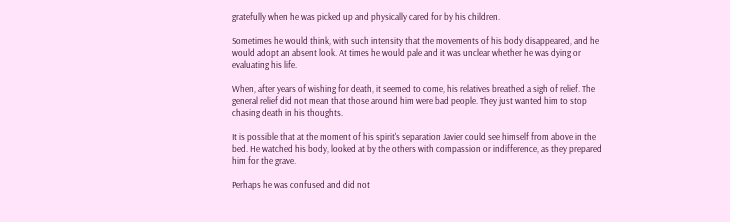gratefully when he was picked up and physically cared for by his children.

Sometimes he would think, with such intensity that the movements of his body disappeared, and he would adopt an absent look. At times he would pale and it was unclear whether he was dying or evaluating his life.

When, after years of wishing for death, it seemed to come, his relatives breathed a sigh of relief. The general relief did not mean that those around him were bad people. They just wanted him to stop chasing death in his thoughts.

It is possible that at the moment of his spirit's separation Javier could see himself from above in the bed. He watched his body, looked at by the others with compassion or indifference, as they prepared him for the grave.

Perhaps he was confused and did not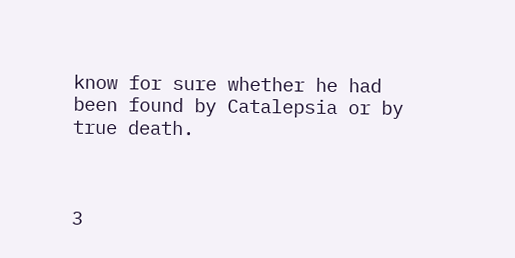know for sure whether he had been found by Catalepsia or by true death.



3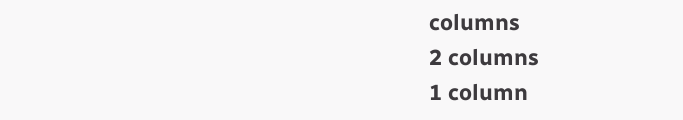columns
2 columns
1 column